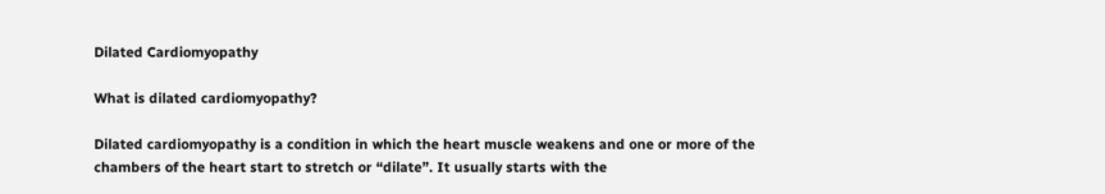Dilated Cardiomyopathy

What is dilated cardiomyopathy?

Dilated cardiomyopathy is a condition in which the heart muscle weakens and one or more of the chambers of the heart start to stretch or “dilate”. It usually starts with the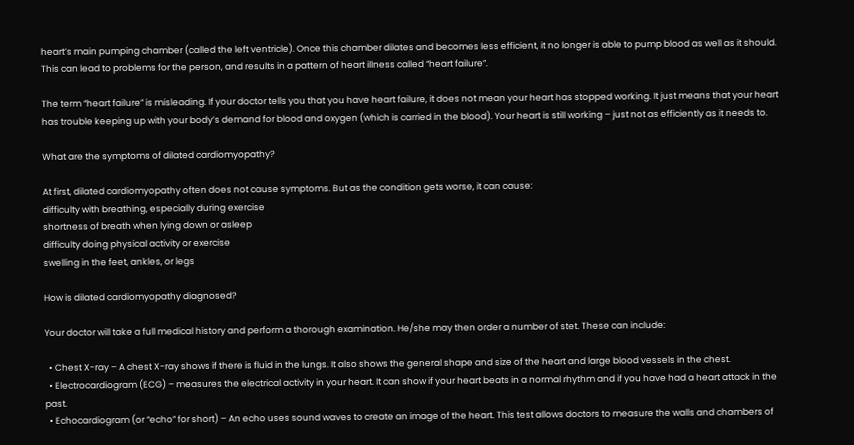heart’s main pumping chamber (called the left ventricle). Once this chamber dilates and becomes less efficient, it no longer is able to pump blood as well as it should. This can lead to problems for the person, and results in a pattern of heart illness called “heart failure”.

The term “heart failure” is misleading. If your doctor tells you that you have heart failure, it does not mean your heart has stopped working. It just means that your heart has trouble keeping up with your body’s demand for blood and oxygen (which is carried in the blood). Your heart is still working – just not as efficiently as it needs to.

What are the symptoms of dilated cardiomyopathy?

At first, dilated cardiomyopathy often does not cause symptoms. But as the condition gets worse, it can cause:
difficulty with breathing, especially during exercise
shortness of breath when lying down or asleep
difficulty doing physical activity or exercise
swelling in the feet, ankles, or legs

How is dilated cardiomyopathy diagnosed?

Your doctor will take a full medical history and perform a thorough examination. He/she may then order a number of stet. These can include:

  • Chest X-ray – A chest X-ray shows if there is fluid in the lungs. It also shows the general shape and size of the heart and large blood vessels in the chest.
  • Electrocardiogram (ECG) – measures the electrical activity in your heart. It can show if your heart beats in a normal rhythm and if you have had a heart attack in the past.
  • Echocardiogram (or “echo” for short) – An echo uses sound waves to create an image of the heart. This test allows doctors to measure the walls and chambers of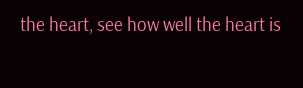the heart, see how well the heart is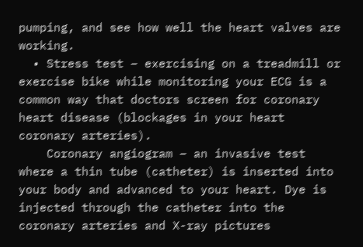pumping, and see how well the heart valves are working.
  • Stress test – exercising on a treadmill or exercise bike while monitoring your ECG is a common way that doctors screen for coronary heart disease (blockages in your heart coronary arteries).
    Coronary angiogram – an invasive test where a thin tube (catheter) is inserted into your body and advanced to your heart. Dye is injected through the catheter into the coronary arteries and X-ray pictures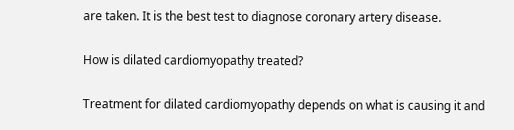are taken. It is the best test to diagnose coronary artery disease.

How is dilated cardiomyopathy treated?

Treatment for dilated cardiomyopathy depends on what is causing it and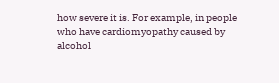how severe it is. For example, in people who have cardiomyopathy caused by alcohol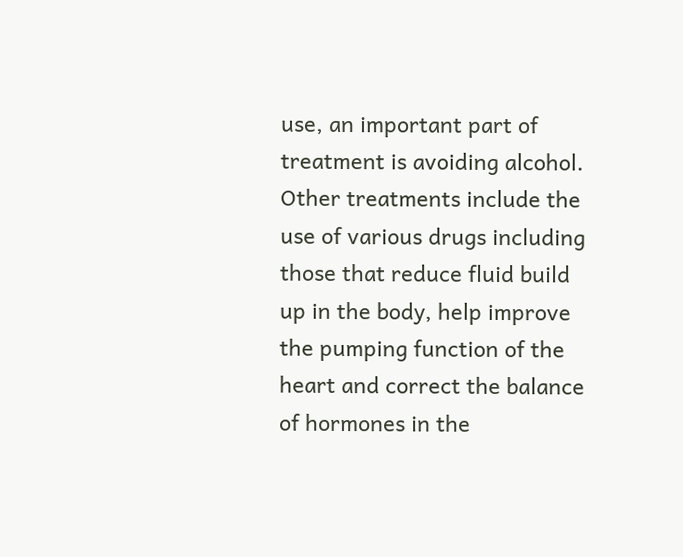use, an important part of treatment is avoiding alcohol. Other treatments include the use of various drugs including those that reduce fluid build up in the body, help improve the pumping function of the heart and correct the balance of hormones in the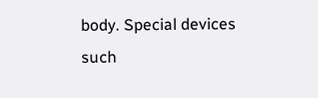body. Special devices such